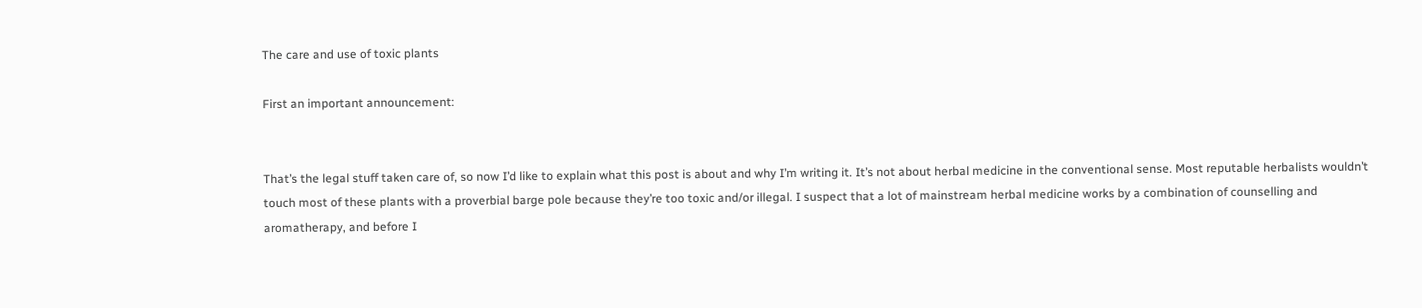The care and use of toxic plants

First an important announcement:


That’s the legal stuff taken care of, so now I’d like to explain what this post is about and why I’m writing it. It’s not about herbal medicine in the conventional sense. Most reputable herbalists wouldn’t touch most of these plants with a proverbial barge pole because they’re too toxic and/or illegal. I suspect that a lot of mainstream herbal medicine works by a combination of counselling and aromatherapy, and before I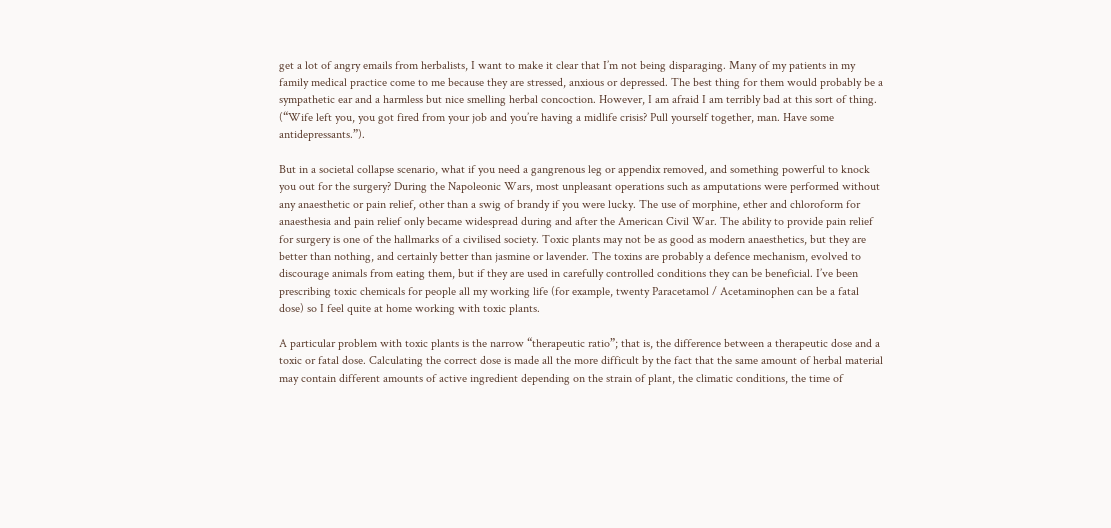get a lot of angry emails from herbalists, I want to make it clear that I’m not being disparaging. Many of my patients in my family medical practice come to me because they are stressed, anxious or depressed. The best thing for them would probably be a sympathetic ear and a harmless but nice smelling herbal concoction. However, I am afraid I am terribly bad at this sort of thing. (“Wife left you, you got fired from your job and you’re having a midlife crisis? Pull yourself together, man. Have some antidepressants.”).

But in a societal collapse scenario, what if you need a gangrenous leg or appendix removed, and something powerful to knock you out for the surgery? During the Napoleonic Wars, most unpleasant operations such as amputations were performed without any anaesthetic or pain relief, other than a swig of brandy if you were lucky. The use of morphine, ether and chloroform for anaesthesia and pain relief only became widespread during and after the American Civil War. The ability to provide pain relief for surgery is one of the hallmarks of a civilised society. Toxic plants may not be as good as modern anaesthetics, but they are better than nothing, and certainly better than jasmine or lavender. The toxins are probably a defence mechanism, evolved to discourage animals from eating them, but if they are used in carefully controlled conditions they can be beneficial. I’ve been prescribing toxic chemicals for people all my working life (for example, twenty Paracetamol / Acetaminophen can be a fatal dose) so I feel quite at home working with toxic plants.

A particular problem with toxic plants is the narrow “therapeutic ratio”; that is, the difference between a therapeutic dose and a toxic or fatal dose. Calculating the correct dose is made all the more difficult by the fact that the same amount of herbal material may contain different amounts of active ingredient depending on the strain of plant, the climatic conditions, the time of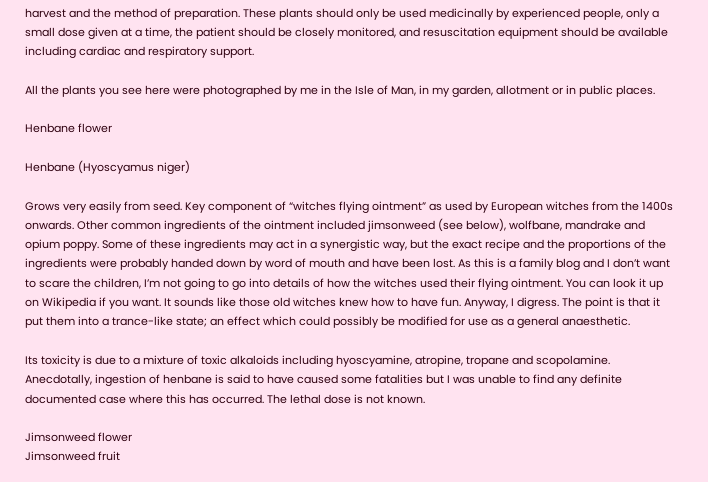harvest and the method of preparation. These plants should only be used medicinally by experienced people, only a small dose given at a time, the patient should be closely monitored, and resuscitation equipment should be available including cardiac and respiratory support.

All the plants you see here were photographed by me in the Isle of Man, in my garden, allotment or in public places.

Henbane flower

Henbane (Hyoscyamus niger)

Grows very easily from seed. Key component of “witches flying ointment” as used by European witches from the 1400s onwards. Other common ingredients of the ointment included jimsonweed (see below), wolfbane, mandrake and opium poppy. Some of these ingredients may act in a synergistic way, but the exact recipe and the proportions of the ingredients were probably handed down by word of mouth and have been lost. As this is a family blog and I don’t want to scare the children, I’m not going to go into details of how the witches used their flying ointment. You can look it up on Wikipedia if you want. It sounds like those old witches knew how to have fun. Anyway, I digress. The point is that it put them into a trance-like state; an effect which could possibly be modified for use as a general anaesthetic.

Its toxicity is due to a mixture of toxic alkaloids including hyoscyamine, atropine, tropane and scopolamine. Anecdotally, ingestion of henbane is said to have caused some fatalities but I was unable to find any definite documented case where this has occurred. The lethal dose is not known.

Jimsonweed flower
Jimsonweed fruit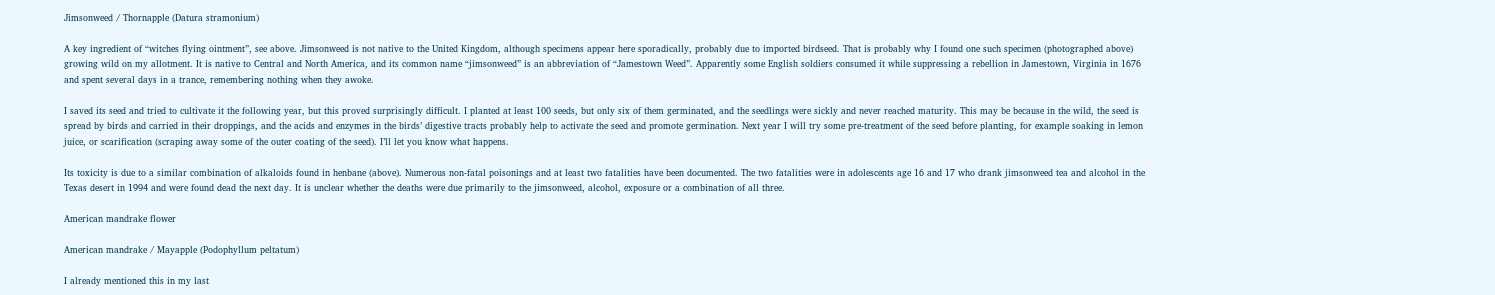Jimsonweed / Thornapple (Datura stramonium)

A key ingredient of “witches flying ointment”, see above. Jimsonweed is not native to the United Kingdom, although specimens appear here sporadically, probably due to imported birdseed. That is probably why I found one such specimen (photographed above) growing wild on my allotment. It is native to Central and North America, and its common name “jimsonweed” is an abbreviation of “Jamestown Weed”. Apparently some English soldiers consumed it while suppressing a rebellion in Jamestown, Virginia in 1676 and spent several days in a trance, remembering nothing when they awoke.

I saved its seed and tried to cultivate it the following year, but this proved surprisingly difficult. I planted at least 100 seeds, but only six of them germinated, and the seedlings were sickly and never reached maturity. This may be because in the wild, the seed is spread by birds and carried in their droppings, and the acids and enzymes in the birds’ digestive tracts probably help to activate the seed and promote germination. Next year I will try some pre-treatment of the seed before planting, for example soaking in lemon juice, or scarification (scraping away some of the outer coating of the seed). I’ll let you know what happens.

Its toxicity is due to a similar combination of alkaloids found in henbane (above). Numerous non-fatal poisonings and at least two fatalities have been documented. The two fatalities were in adolescents age 16 and 17 who drank jimsonweed tea and alcohol in the Texas desert in 1994 and were found dead the next day. It is unclear whether the deaths were due primarily to the jimsonweed, alcohol, exposure or a combination of all three.

American mandrake flower

American mandrake / Mayapple (Podophyllum peltatum)

I already mentioned this in my last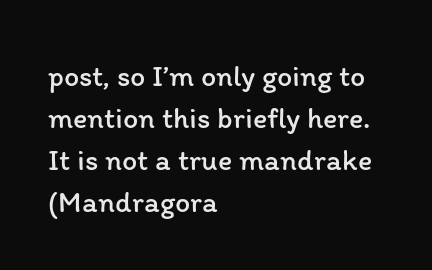post, so I’m only going to mention this briefly here. It is not a true mandrake (Mandragora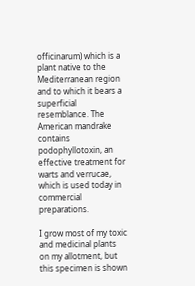officinarum) which is a plant native to the Mediterranean region and to which it bears a superficial resemblance. The American mandrake contains podophyllotoxin, an effective treatment for warts and verrucae, which is used today in commercial preparations.

I grow most of my toxic and medicinal plants on my allotment, but this specimen is shown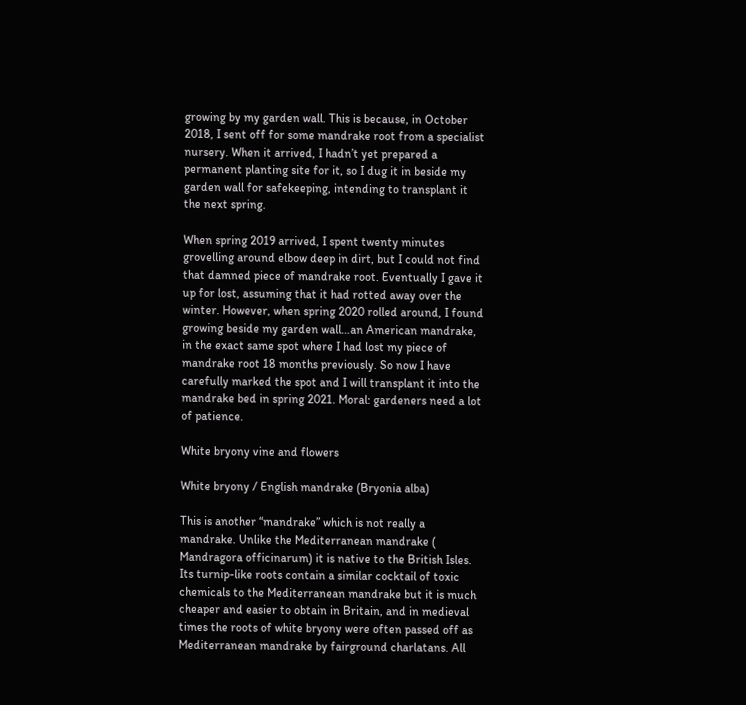growing by my garden wall. This is because, in October 2018, I sent off for some mandrake root from a specialist nursery. When it arrived, I hadn’t yet prepared a permanent planting site for it, so I dug it in beside my garden wall for safekeeping, intending to transplant it the next spring.

When spring 2019 arrived, I spent twenty minutes grovelling around elbow deep in dirt, but I could not find that damned piece of mandrake root. Eventually I gave it up for lost, assuming that it had rotted away over the winter. However, when spring 2020 rolled around, I found growing beside my garden wall…an American mandrake, in the exact same spot where I had lost my piece of mandrake root 18 months previously. So now I have carefully marked the spot and I will transplant it into the mandrake bed in spring 2021. Moral: gardeners need a lot of patience.

White bryony vine and flowers

White bryony / English mandrake (Bryonia alba)

This is another “mandrake” which is not really a mandrake. Unlike the Mediterranean mandrake ( Mandragora officinarum) it is native to the British Isles. Its turnip-like roots contain a similar cocktail of toxic chemicals to the Mediterranean mandrake but it is much cheaper and easier to obtain in Britain, and in medieval times the roots of white bryony were often passed off as Mediterranean mandrake by fairground charlatans. All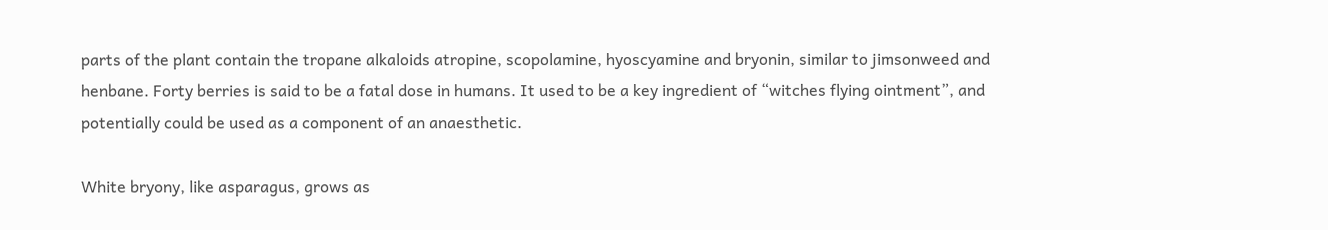parts of the plant contain the tropane alkaloids atropine, scopolamine, hyoscyamine and bryonin, similar to jimsonweed and henbane. Forty berries is said to be a fatal dose in humans. It used to be a key ingredient of “witches flying ointment”, and potentially could be used as a component of an anaesthetic.

White bryony, like asparagus, grows as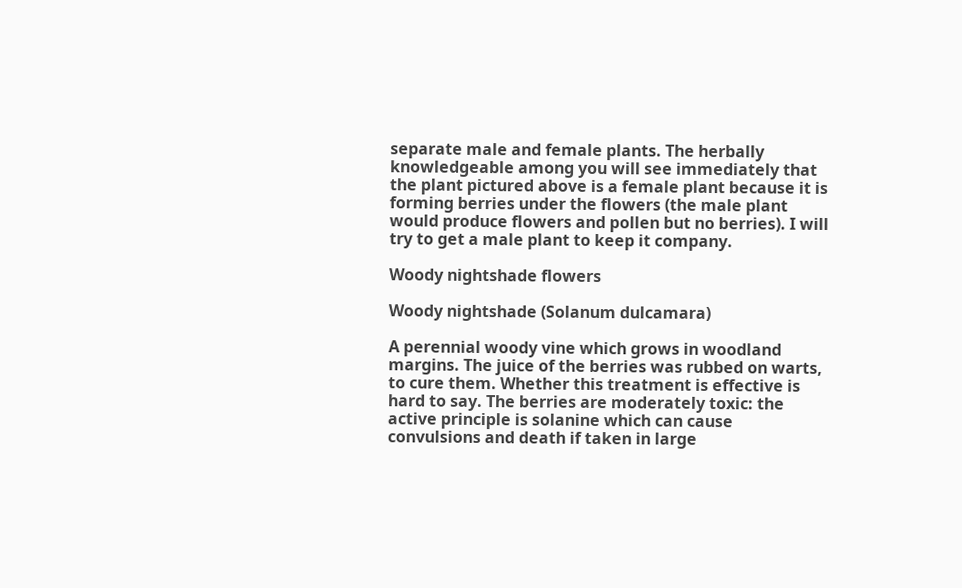separate male and female plants. The herbally knowledgeable among you will see immediately that the plant pictured above is a female plant because it is forming berries under the flowers (the male plant would produce flowers and pollen but no berries). I will try to get a male plant to keep it company.

Woody nightshade flowers

Woody nightshade (Solanum dulcamara)

A perennial woody vine which grows in woodland margins. The juice of the berries was rubbed on warts, to cure them. Whether this treatment is effective is hard to say. The berries are moderately toxic: the active principle is solanine which can cause convulsions and death if taken in large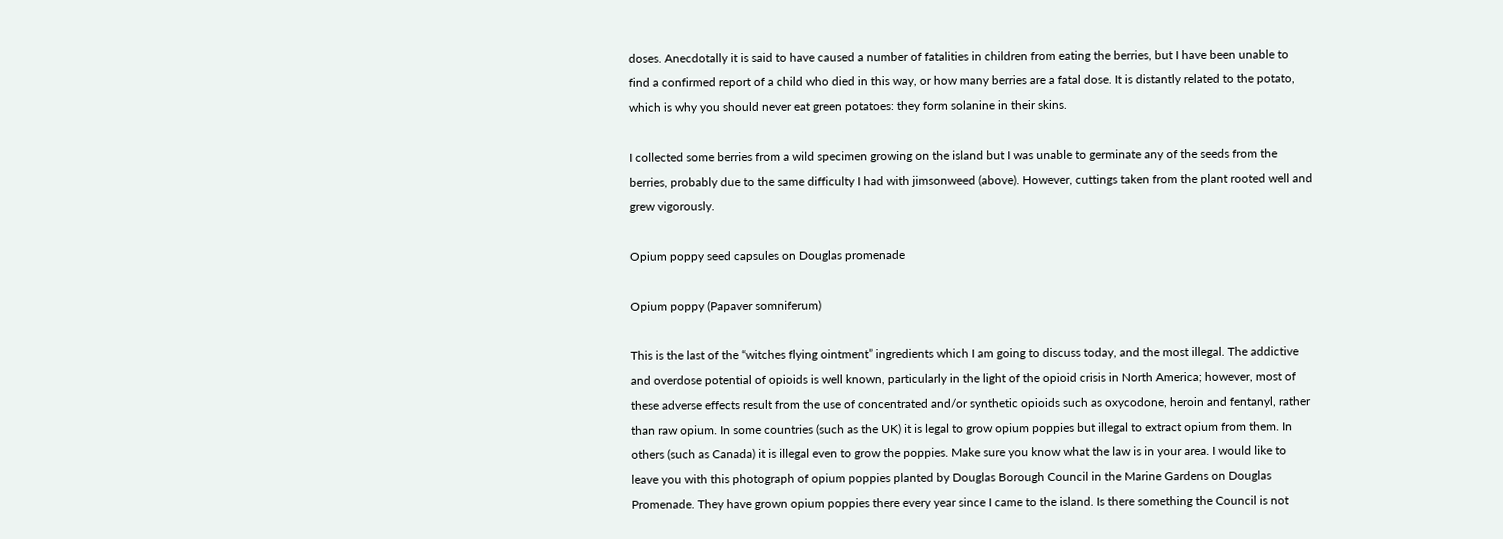doses. Anecdotally it is said to have caused a number of fatalities in children from eating the berries, but I have been unable to find a confirmed report of a child who died in this way, or how many berries are a fatal dose. It is distantly related to the potato, which is why you should never eat green potatoes: they form solanine in their skins.

I collected some berries from a wild specimen growing on the island but I was unable to germinate any of the seeds from the berries, probably due to the same difficulty I had with jimsonweed (above). However, cuttings taken from the plant rooted well and grew vigorously.

Opium poppy seed capsules on Douglas promenade

Opium poppy (Papaver somniferum)

This is the last of the “witches flying ointment” ingredients which I am going to discuss today, and the most illegal. The addictive and overdose potential of opioids is well known, particularly in the light of the opioid crisis in North America; however, most of these adverse effects result from the use of concentrated and/or synthetic opioids such as oxycodone, heroin and fentanyl, rather than raw opium. In some countries (such as the UK) it is legal to grow opium poppies but illegal to extract opium from them. In others (such as Canada) it is illegal even to grow the poppies. Make sure you know what the law is in your area. I would like to leave you with this photograph of opium poppies planted by Douglas Borough Council in the Marine Gardens on Douglas Promenade. They have grown opium poppies there every year since I came to the island. Is there something the Council is not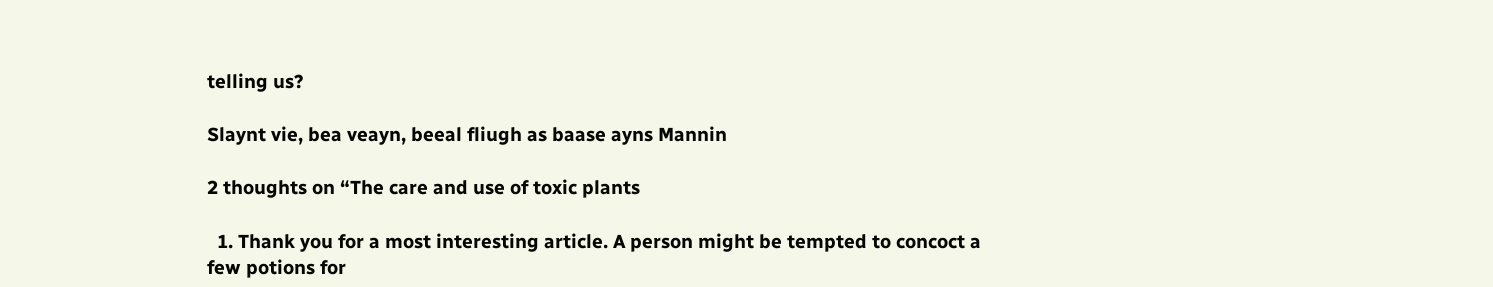telling us?

Slaynt vie, bea veayn, beeal fliugh as baase ayns Mannin

2 thoughts on “The care and use of toxic plants

  1. Thank you for a most interesting article. A person might be tempted to concoct a few potions for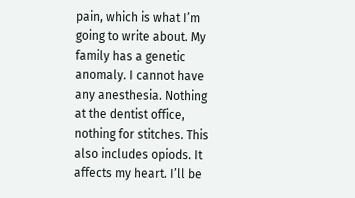pain, which is what I’m going to write about. My family has a genetic anomaly. I cannot have any anesthesia. Nothing at the dentist office, nothing for stitches. This also includes opiods. It affects my heart. I’ll be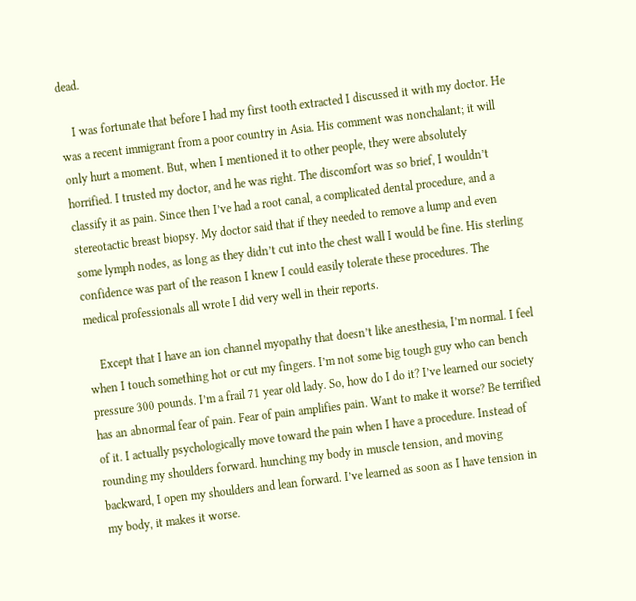dead.

    I was fortunate that before I had my first tooth extracted I discussed it with my doctor. He was a recent immigrant from a poor country in Asia. His comment was nonchalant; it will only hurt a moment. But, when I mentioned it to other people, they were absolutely horrified. I trusted my doctor, and he was right. The discomfort was so brief, I wouldn’t classify it as pain. Since then I’ve had a root canal, a complicated dental procedure, and a stereotactic breast biopsy. My doctor said that if they needed to remove a lump and even some lymph nodes, as long as they didn’t cut into the chest wall I would be fine. His sterling confidence was part of the reason I knew I could easily tolerate these procedures. The medical professionals all wrote I did very well in their reports.

    Except that I have an ion channel myopathy that doesn’t like anesthesia, I’m normal. I feel when I touch something hot or cut my fingers. I’m not some big tough guy who can bench pressure 300 pounds. I’m a frail 71 year old lady. So, how do I do it? I’ve learned our society has an abnormal fear of pain. Fear of pain amplifies pain. Want to make it worse? Be terrified of it. I actually psychologically move toward the pain when I have a procedure. Instead of rounding my shoulders forward. hunching my body in muscle tension, and moving backward, I open my shoulders and lean forward. I’ve learned as soon as I have tension in my body, it makes it worse.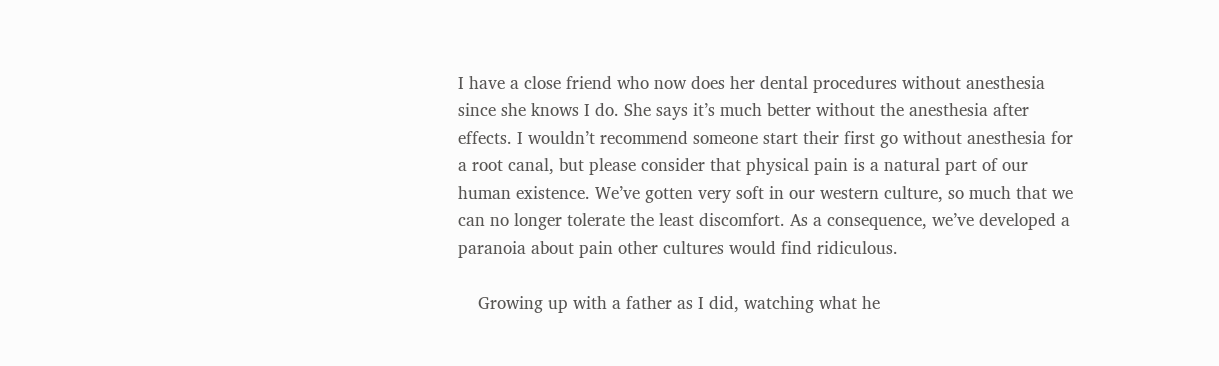I have a close friend who now does her dental procedures without anesthesia since she knows I do. She says it’s much better without the anesthesia after effects. I wouldn’t recommend someone start their first go without anesthesia for a root canal, but please consider that physical pain is a natural part of our human existence. We’ve gotten very soft in our western culture, so much that we can no longer tolerate the least discomfort. As a consequence, we’ve developed a paranoia about pain other cultures would find ridiculous.

    Growing up with a father as I did, watching what he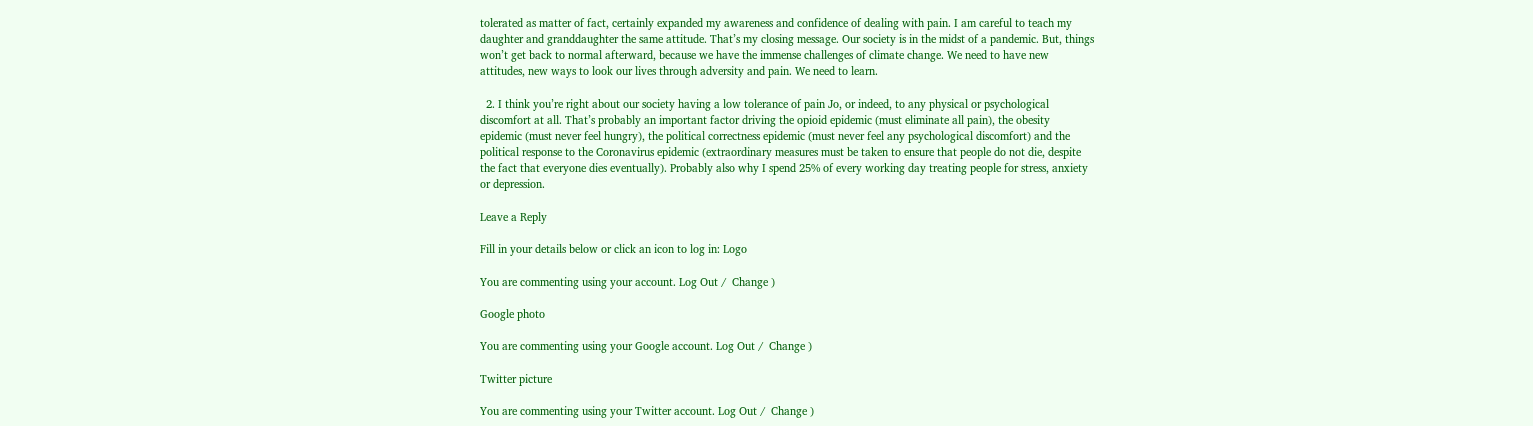tolerated as matter of fact, certainly expanded my awareness and confidence of dealing with pain. I am careful to teach my daughter and granddaughter the same attitude. That’s my closing message. Our society is in the midst of a pandemic. But, things won’t get back to normal afterward, because we have the immense challenges of climate change. We need to have new attitudes, new ways to look our lives through adversity and pain. We need to learn.

  2. I think you’re right about our society having a low tolerance of pain Jo, or indeed, to any physical or psychological discomfort at all. That’s probably an important factor driving the opioid epidemic (must eliminate all pain), the obesity epidemic (must never feel hungry), the political correctness epidemic (must never feel any psychological discomfort) and the political response to the Coronavirus epidemic (extraordinary measures must be taken to ensure that people do not die, despite the fact that everyone dies eventually). Probably also why I spend 25% of every working day treating people for stress, anxiety or depression.

Leave a Reply

Fill in your details below or click an icon to log in: Logo

You are commenting using your account. Log Out /  Change )

Google photo

You are commenting using your Google account. Log Out /  Change )

Twitter picture

You are commenting using your Twitter account. Log Out /  Change )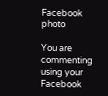Facebook photo

You are commenting using your Facebook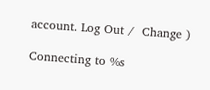account. Log Out /  Change )

Connecting to %s